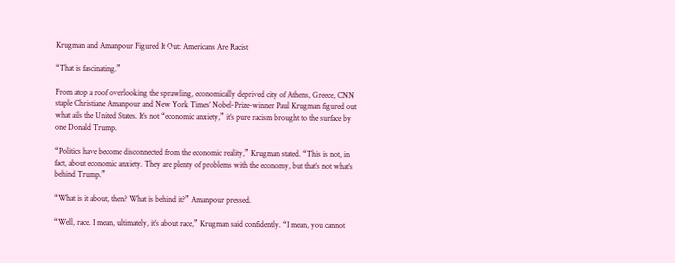Krugman and Amanpour Figured It Out: Americans Are Racist

“That is fascinating.”

From atop a roof overlooking the sprawling, economically deprived city of Athens, Greece, CNN staple Christiane Amanpour and New York Times’ Nobel-Prize-winner Paul Krugman figured out what ails the United States. It’s not “economic anxiety,” it’s pure racism brought to the surface by one Donald Trump.

“Politics have become disconnected from the economic reality,” Krugman stated. “This is not, in fact, about economic anxiety. They are plenty of problems with the economy, but that’s not what’s behind Trump.”

“What is it about, then? What is behind it?” Amanpour pressed.

“Well, race. I mean, ultimately, it’s about race,” Krugman said confidently. “I mean, you cannot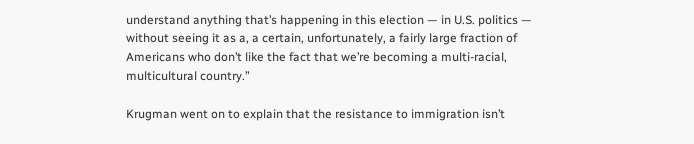understand anything that’s happening in this election — in U.S. politics — without seeing it as a, a certain, unfortunately, a fairly large fraction of Americans who don’t like the fact that we’re becoming a multi-racial, multicultural country.”

Krugman went on to explain that the resistance to immigration isn’t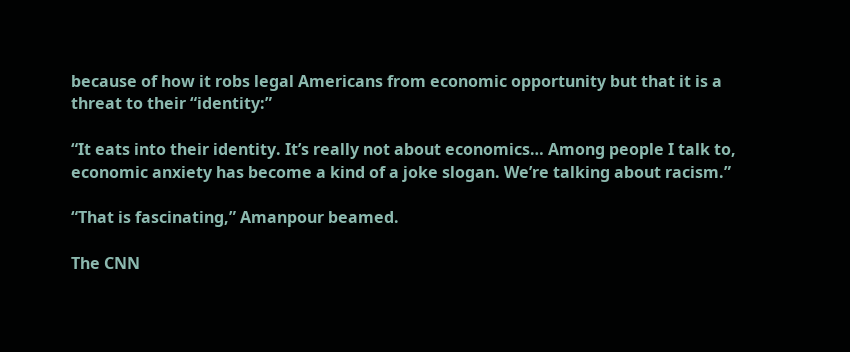because of how it robs legal Americans from economic opportunity but that it is a threat to their “identity:”

“It eats into their identity. It’s really not about economics… Among people I talk to, economic anxiety has become a kind of a joke slogan. We’re talking about racism.”

“That is fascinating,” Amanpour beamed.

The CNN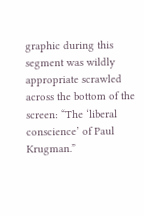graphic during this segment was wildly appropriate scrawled across the bottom of the screen: “The ‘liberal conscience’ of Paul Krugman.”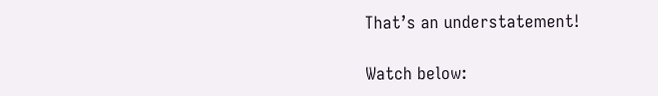That’s an understatement!

Watch below: